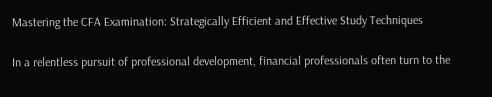Mastering the CFA Examination: Strategically Efficient and Effective Study Techniques

In a relentless pursuit of professional development, financial professionals often turn to the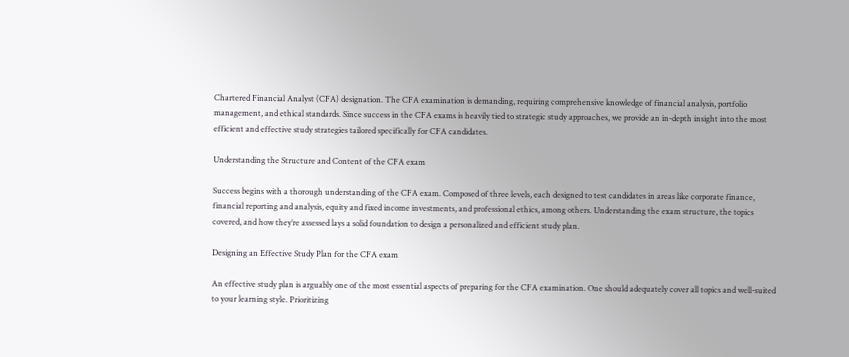Chartered Financial Analyst (CFA) designation. The CFA examination is demanding, requiring comprehensive knowledge of financial analysis, portfolio management, and ethical standards. Since success in the CFA exams is heavily tied to strategic study approaches, we provide an in-depth insight into the most efficient and effective study strategies tailored specifically for CFA candidates.

Understanding the Structure and Content of the CFA exam

Success begins with a thorough understanding of the CFA exam. Composed of three levels, each designed to test candidates in areas like corporate finance, financial reporting and analysis, equity and fixed income investments, and professional ethics, among others. Understanding the exam structure, the topics covered, and how they’re assessed lays a solid foundation to design a personalized and efficient study plan.

Designing an Effective Study Plan for the CFA exam

An effective study plan is arguably one of the most essential aspects of preparing for the CFA examination. One should adequately cover all topics and well-suited to your learning style. Prioritizing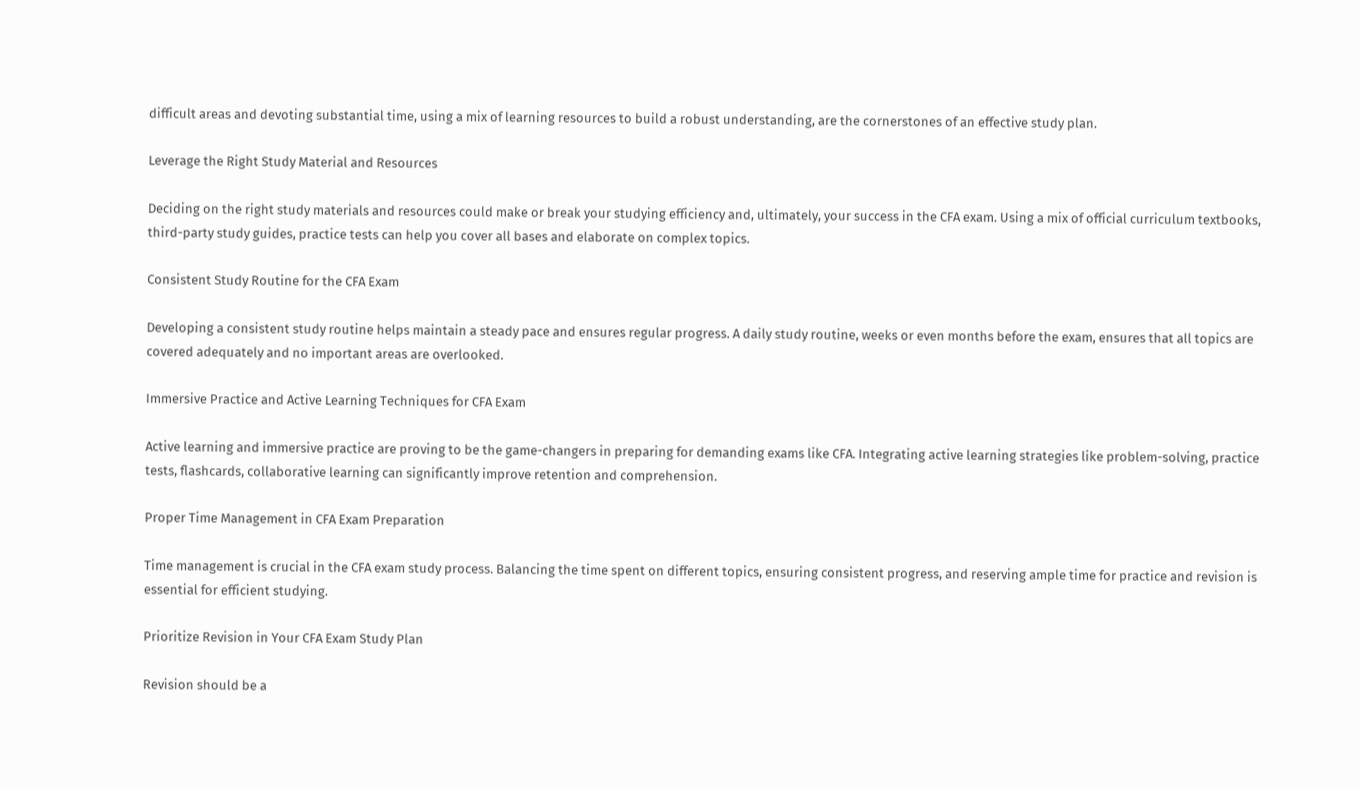difficult areas and devoting substantial time, using a mix of learning resources to build a robust understanding, are the cornerstones of an effective study plan.

Leverage the Right Study Material and Resources

Deciding on the right study materials and resources could make or break your studying efficiency and, ultimately, your success in the CFA exam. Using a mix of official curriculum textbooks, third-party study guides, practice tests can help you cover all bases and elaborate on complex topics.

Consistent Study Routine for the CFA Exam

Developing a consistent study routine helps maintain a steady pace and ensures regular progress. A daily study routine, weeks or even months before the exam, ensures that all topics are covered adequately and no important areas are overlooked.

Immersive Practice and Active Learning Techniques for CFA Exam

Active learning and immersive practice are proving to be the game-changers in preparing for demanding exams like CFA. Integrating active learning strategies like problem-solving, practice tests, flashcards, collaborative learning can significantly improve retention and comprehension.

Proper Time Management in CFA Exam Preparation

Time management is crucial in the CFA exam study process. Balancing the time spent on different topics, ensuring consistent progress, and reserving ample time for practice and revision is essential for efficient studying.

Prioritize Revision in Your CFA Exam Study Plan

Revision should be a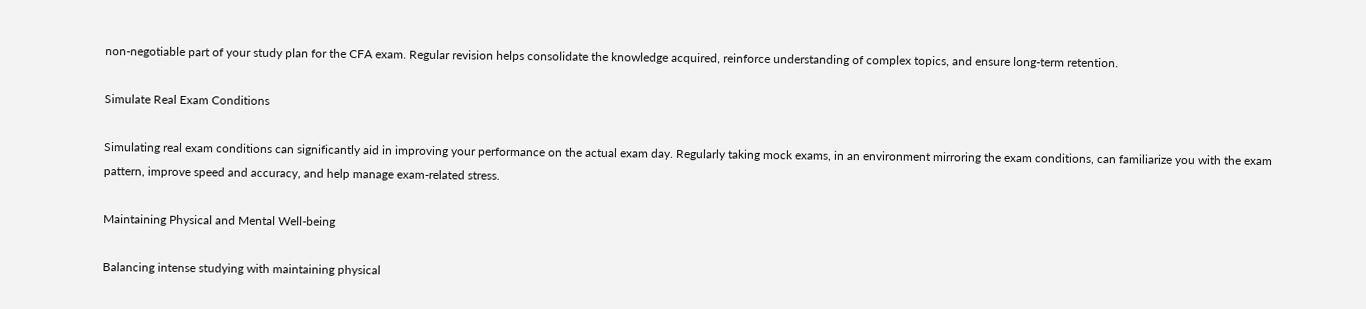non-negotiable part of your study plan for the CFA exam. Regular revision helps consolidate the knowledge acquired, reinforce understanding of complex topics, and ensure long-term retention.

Simulate Real Exam Conditions

Simulating real exam conditions can significantly aid in improving your performance on the actual exam day. Regularly taking mock exams, in an environment mirroring the exam conditions, can familiarize you with the exam pattern, improve speed and accuracy, and help manage exam-related stress.

Maintaining Physical and Mental Well-being

Balancing intense studying with maintaining physical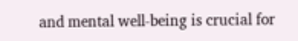and mental well-being is crucial for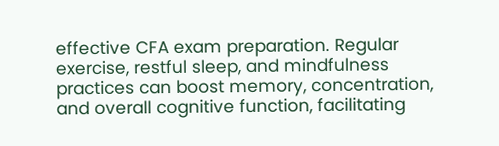effective CFA exam preparation. Regular exercise, restful sleep, and mindfulness practices can boost memory, concentration, and overall cognitive function, facilitating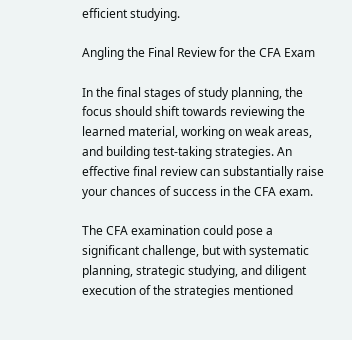efficient studying.

Angling the Final Review for the CFA Exam

In the final stages of study planning, the focus should shift towards reviewing the learned material, working on weak areas, and building test-taking strategies. An effective final review can substantially raise your chances of success in the CFA exam.

The CFA examination could pose a significant challenge, but with systematic planning, strategic studying, and diligent execution of the strategies mentioned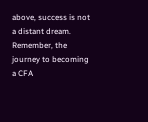above, success is not a distant dream. Remember, the journey to becoming a CFA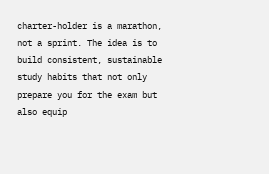charter-holder is a marathon, not a sprint. The idea is to build consistent, sustainable study habits that not only prepare you for the exam but also equip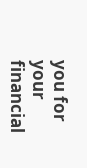you for your financial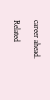career ahead.

Related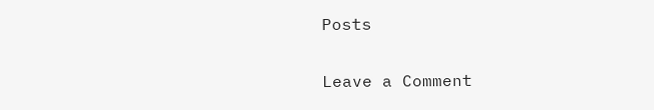Posts

Leave a Comment